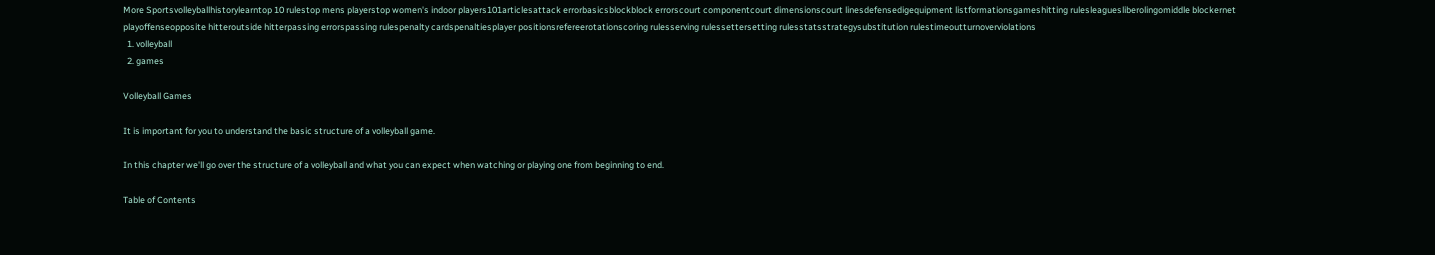More Sportsvolleyballhistorylearntop 10 rulestop mens playerstop women's indoor players101articlesattack errorbasicsblockblock errorscourt componentcourt dimensionscourt linesdefensedigequipment listformationsgameshitting rulesleaguesliberolingomiddle blockernet playoffenseopposite hitteroutside hitterpassing errorspassing rulespenalty cardspenaltiesplayer positionsrefereerotationscoring rulesserving rulessettersetting rulesstatsstrategysubstitution rulestimeoutturnoverviolations
  1. volleyball
  2. games

Volleyball Games

It is important for you to understand the basic structure of a volleyball game.

In this chapter we'll go over the structure of a volleyball and what you can expect when watching or playing one from beginning to end.

Table of Contents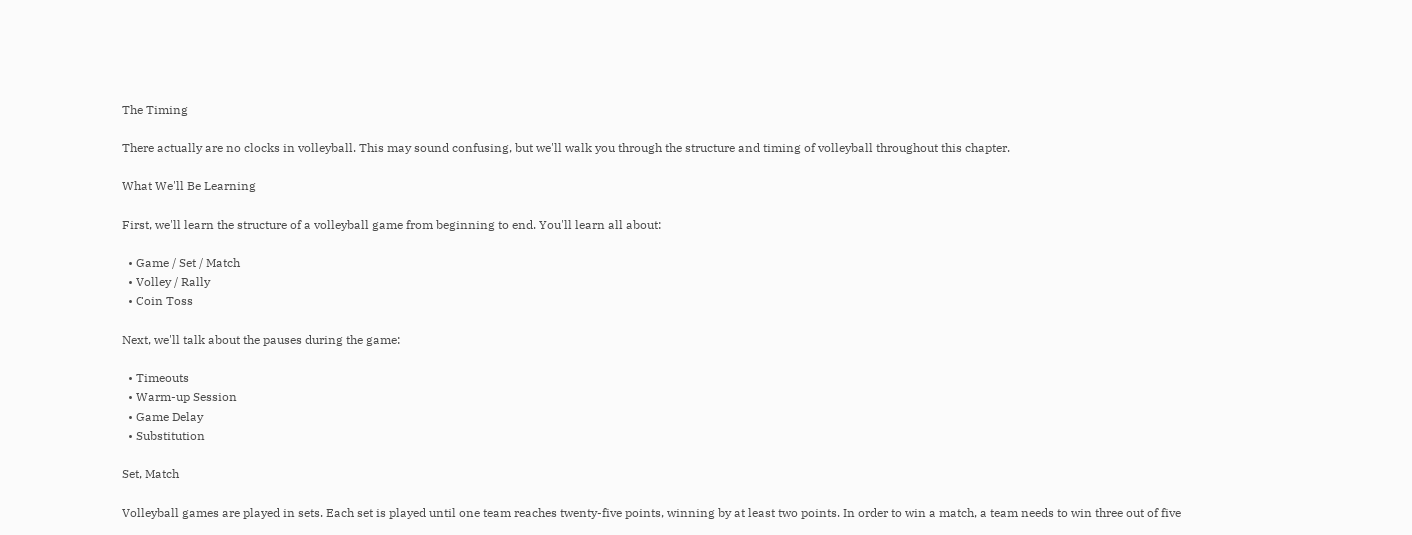The Timing

There actually are no clocks in volleyball. This may sound confusing, but we'll walk you through the structure and timing of volleyball throughout this chapter.

What We'll Be Learning

First, we'll learn the structure of a volleyball game from beginning to end. You'll learn all about:

  • Game / Set / Match
  • Volley / Rally
  • Coin Toss

Next, we'll talk about the pauses during the game:

  • Timeouts
  • Warm-up Session
  • Game Delay
  • Substitution

Set, Match

Volleyball games are played in sets. Each set is played until one team reaches twenty-five points, winning by at least two points. In order to win a match, a team needs to win three out of five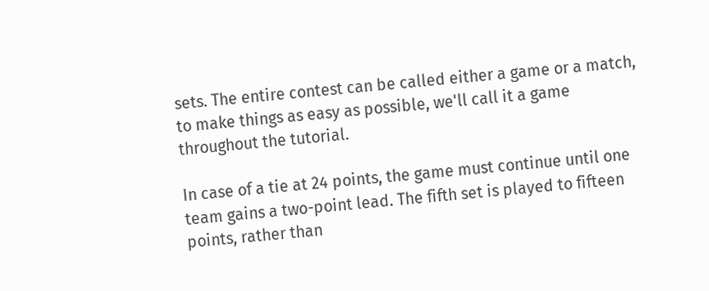sets. The entire contest can be called either a game or a match, to make things as easy as possible, we'll call it a game throughout the tutorial.

In case of a tie at 24 points, the game must continue until one team gains a two-point lead. The fifth set is played to fifteen points, rather than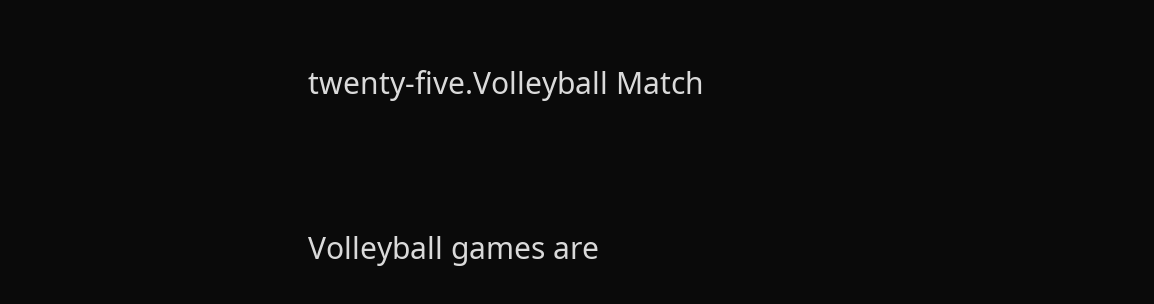twenty-five.Volleyball Match


Volleyball games are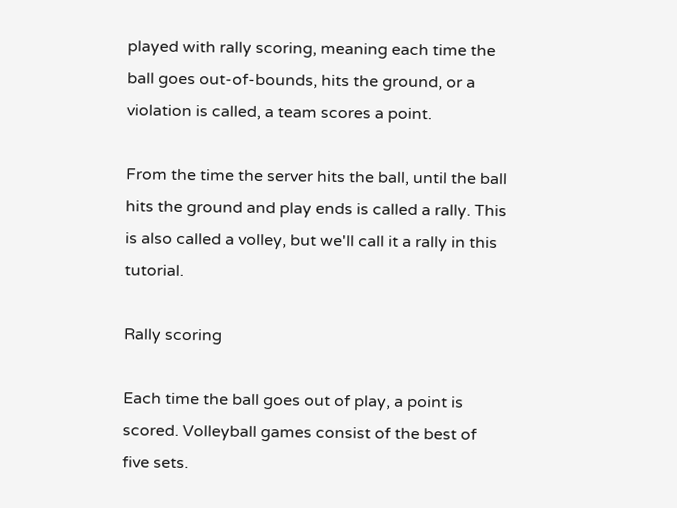played with rally scoring, meaning each time the ball goes out-of-bounds, hits the ground, or a violation is called, a team scores a point.

From the time the server hits the ball, until the ball hits the ground and play ends is called a rally. This is also called a volley, but we'll call it a rally in this tutorial.

Rally scoring

Each time the ball goes out of play, a point is scored. Volleyball games consist of the best of five sets.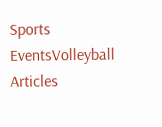Sports EventsVolleyball Articles